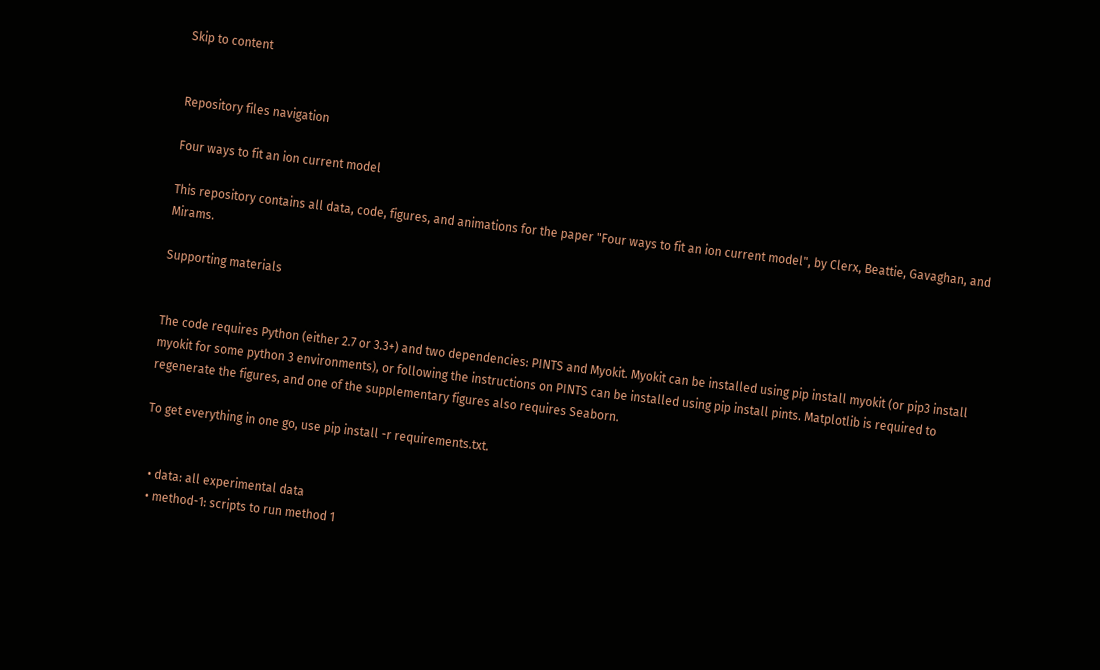Skip to content


Repository files navigation

Four ways to fit an ion current model

This repository contains all data, code, figures, and animations for the paper "Four ways to fit an ion current model", by Clerx, Beattie, Gavaghan, and Mirams.

Supporting materials


The code requires Python (either 2.7 or 3.3+) and two dependencies: PINTS and Myokit. Myokit can be installed using pip install myokit (or pip3 install myokit for some python 3 environments), or following the instructions on PINTS can be installed using pip install pints. Matplotlib is required to regenerate the figures, and one of the supplementary figures also requires Seaborn.

To get everything in one go, use pip install -r requirements.txt.


  • data: all experimental data
  • method-1: scripts to run method 1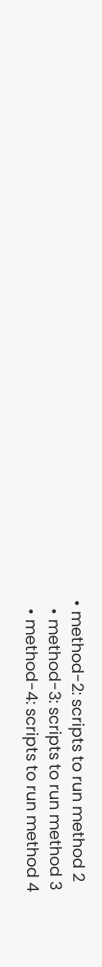• method-2: scripts to run method 2
  • method-3: scripts to run method 3
  • method-4: scripts to run method 4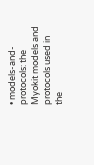• models-and-protocols: the Myokit models and protocols used in the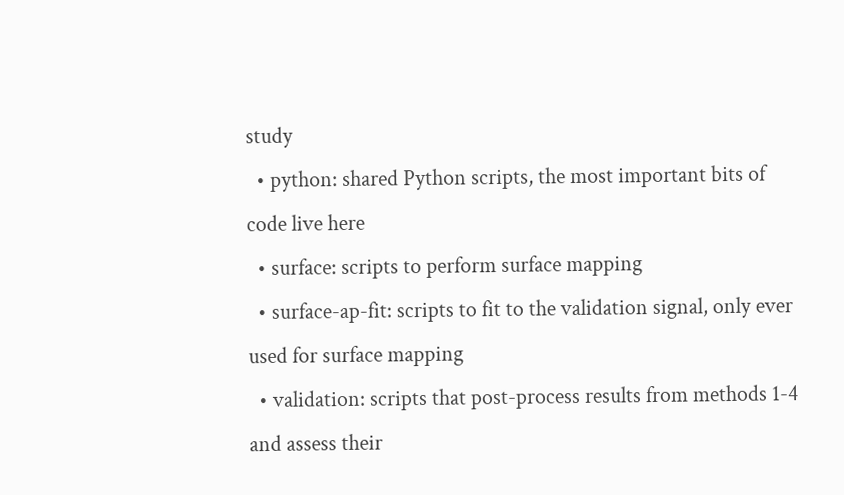study
  • python: shared Python scripts, the most important bits of code live here
  • surface: scripts to perform surface mapping
  • surface-ap-fit: scripts to fit to the validation signal, only ever used for surface mapping
  • validation: scripts that post-process results from methods 1-4 and assess their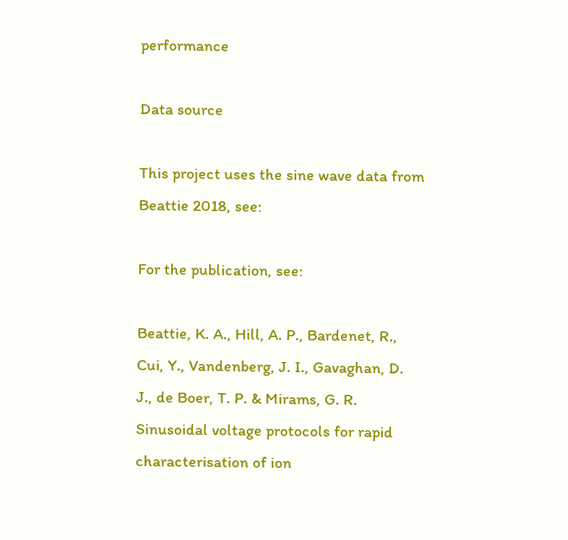performance

Data source

This project uses the sine wave data from Beattie 2018, see:

For the publication, see:

Beattie, K. A., Hill, A. P., Bardenet, R., Cui, Y., Vandenberg, J. I., Gavaghan, D. J., de Boer, T. P. & Mirams, G. R. Sinusoidal voltage protocols for rapid characterisation of ion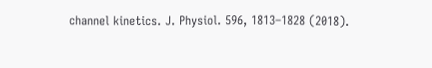channel kinetics. J. Physiol. 596, 1813–1828 (2018).